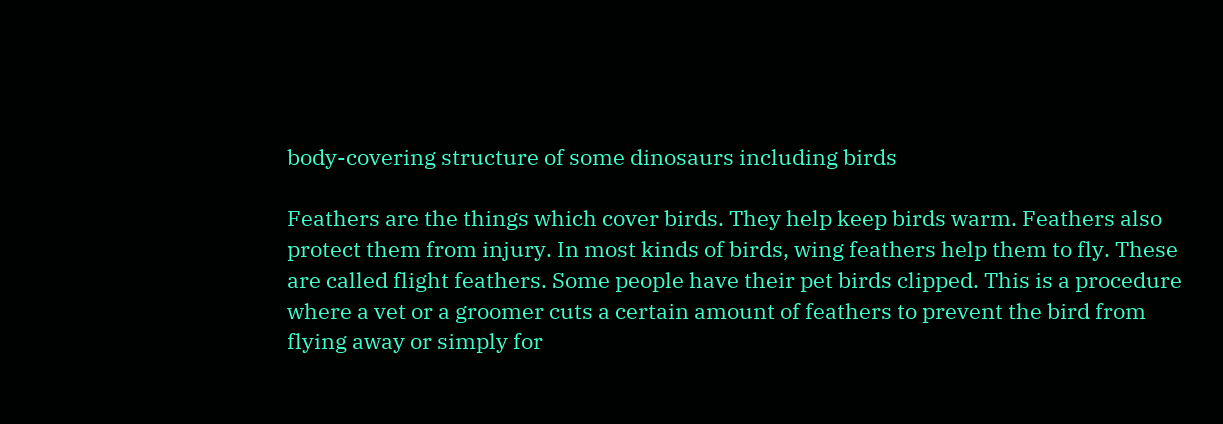body-covering structure of some dinosaurs including birds

Feathers are the things which cover birds. They help keep birds warm. Feathers also protect them from injury. In most kinds of birds, wing feathers help them to fly. These are called flight feathers. Some people have their pet birds clipped. This is a procedure where a vet or a groomer cuts a certain amount of feathers to prevent the bird from flying away or simply for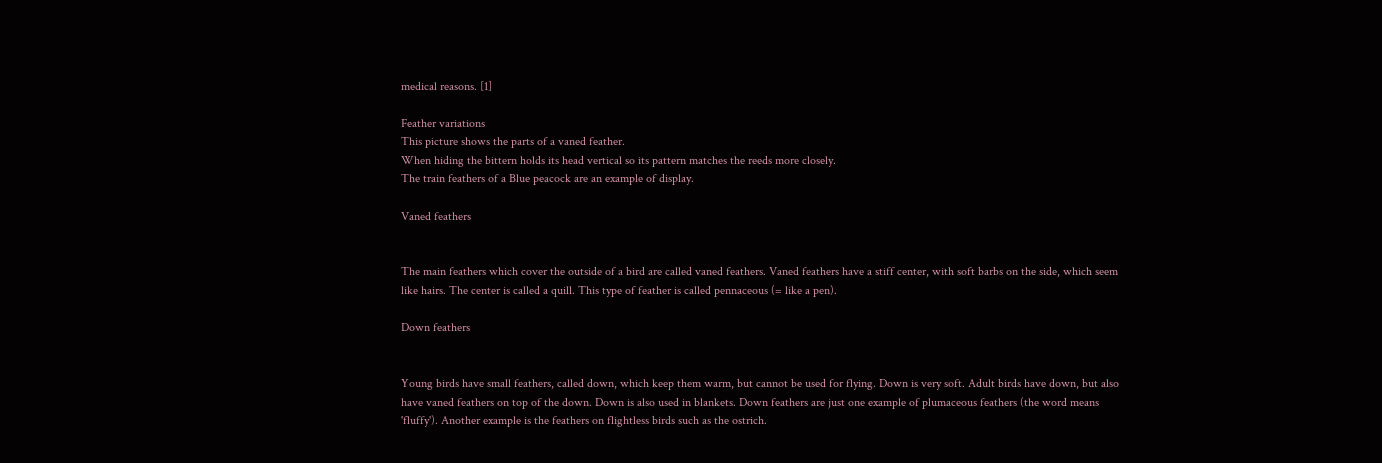medical reasons. [1]

Feather variations
This picture shows the parts of a vaned feather.
When hiding the bittern holds its head vertical so its pattern matches the reeds more closely.
The train feathers of a Blue peacock are an example of display.

Vaned feathers


The main feathers which cover the outside of a bird are called vaned feathers. Vaned feathers have a stiff center, with soft barbs on the side, which seem like hairs. The center is called a quill. This type of feather is called pennaceous (= like a pen).

Down feathers


Young birds have small feathers, called down, which keep them warm, but cannot be used for flying. Down is very soft. Adult birds have down, but also have vaned feathers on top of the down. Down is also used in blankets. Down feathers are just one example of plumaceous feathers (the word means 'fluffy'). Another example is the feathers on flightless birds such as the ostrich.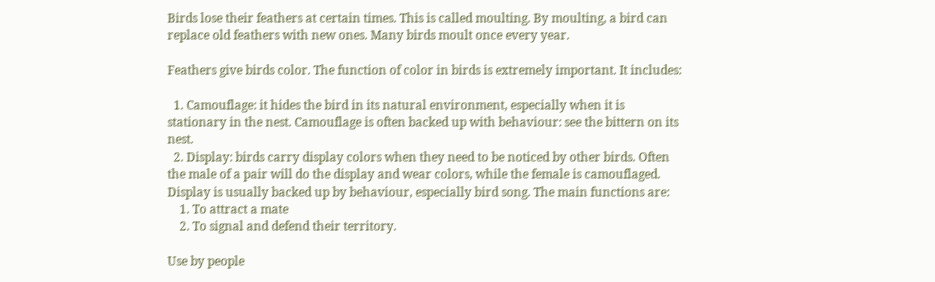Birds lose their feathers at certain times. This is called moulting. By moulting, a bird can replace old feathers with new ones. Many birds moult once every year.

Feathers give birds color. The function of color in birds is extremely important. It includes:

  1. Camouflage: it hides the bird in its natural environment, especially when it is stationary in the nest. Camouflage is often backed up with behaviour: see the bittern on its nest.
  2. Display: birds carry display colors when they need to be noticed by other birds. Often the male of a pair will do the display and wear colors, while the female is camouflaged. Display is usually backed up by behaviour, especially bird song. The main functions are:
    1. To attract a mate
    2. To signal and defend their territory.

Use by people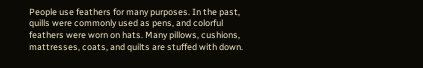People use feathers for many purposes. In the past, quills were commonly used as pens, and colorful feathers were worn on hats. Many pillows, cushions, mattresses, coats, and quilts are stuffed with down.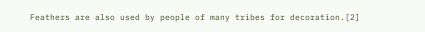Feathers are also used by people of many tribes for decoration.[2]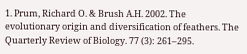1. Prum, Richard O. & Brush A.H. 2002. The evolutionary origin and diversification of feathers. The Quarterly Review of Biology. 77 (3): 261–295.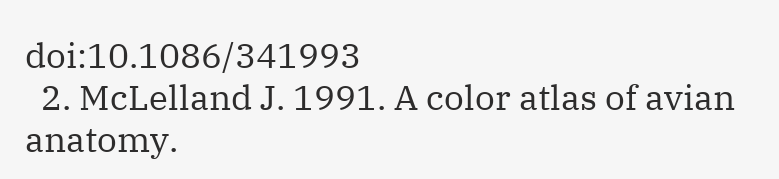doi:10.1086/341993
  2. McLelland J. 1991. A color atlas of avian anatomy.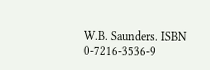W.B. Saunders. ISBN 0-7216-3536-9